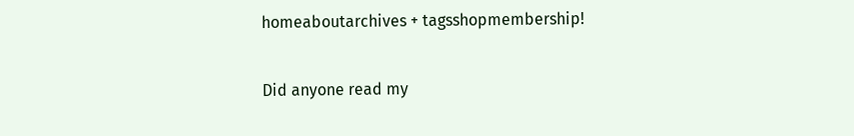homeaboutarchives + tagsshopmembership!

Did anyone read my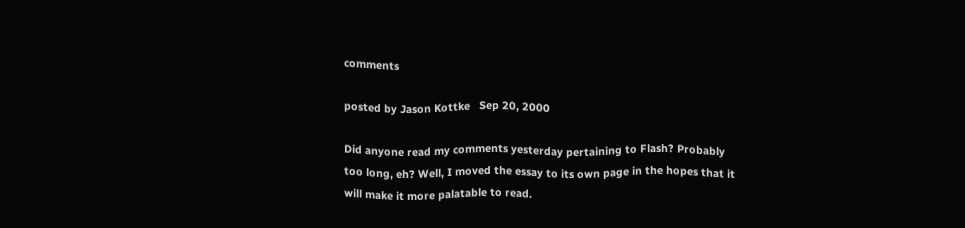comments

posted by Jason Kottke   Sep 20, 2000

Did anyone read my comments yesterday pertaining to Flash? Probably too long, eh? Well, I moved the essay to its own page in the hopes that it will make it more palatable to read.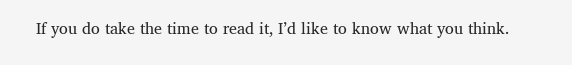If you do take the time to read it, I’d like to know what you think.